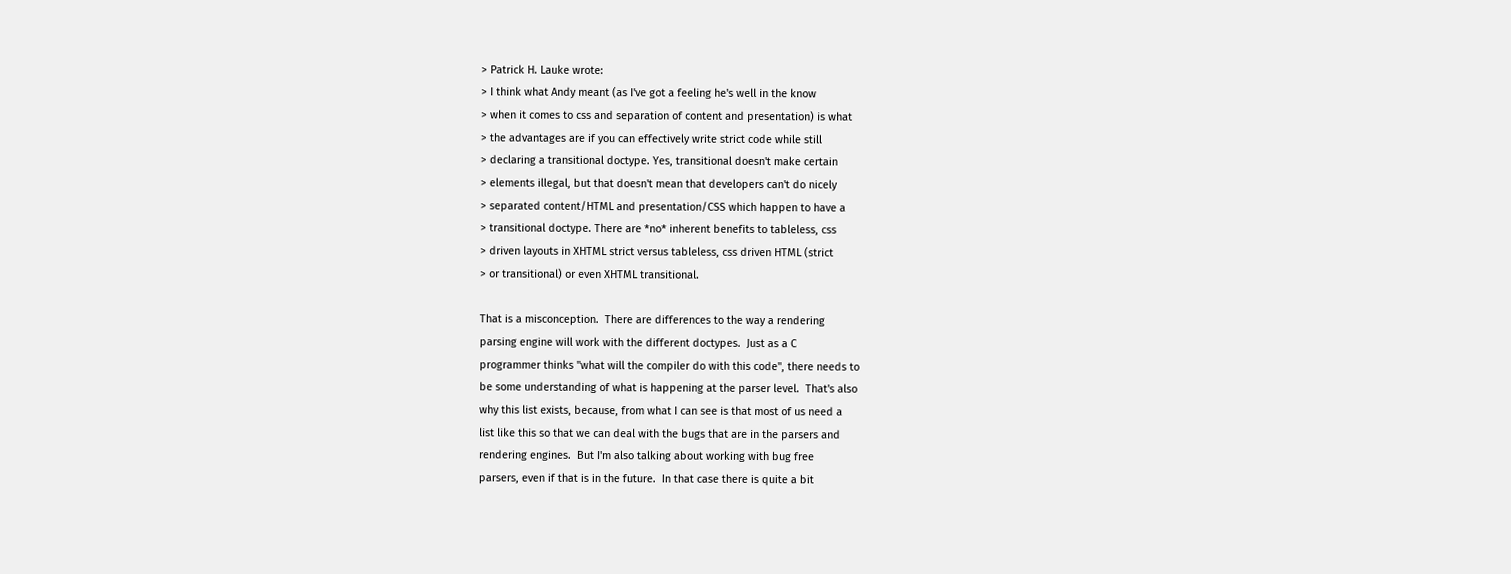> Patrick H. Lauke wrote:
> I think what Andy meant (as I've got a feeling he's well in the know
> when it comes to css and separation of content and presentation) is what
> the advantages are if you can effectively write strict code while still
> declaring a transitional doctype. Yes, transitional doesn't make certain
> elements illegal, but that doesn't mean that developers can't do nicely
> separated content/HTML and presentation/CSS which happen to have a
> transitional doctype. There are *no* inherent benefits to tableless, css
> driven layouts in XHTML strict versus tableless, css driven HTML (strict
> or transitional) or even XHTML transitional.

That is a misconception.  There are differences to the way a rendering
parsing engine will work with the different doctypes.  Just as a C
programmer thinks "what will the compiler do with this code", there needs to
be some understanding of what is happening at the parser level.  That's also
why this list exists, because, from what I can see is that most of us need a
list like this so that we can deal with the bugs that are in the parsers and
rendering engines.  But I'm also talking about working with bug free
parsers, even if that is in the future.  In that case there is quite a bit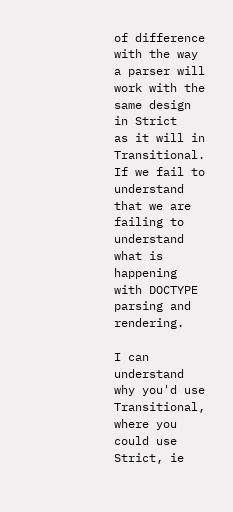of difference with the way a parser will work with the same design in Strict
as it will in Transitional.  If we fail to understand that we are failing to
understand what is happening with DOCTYPE parsing and rendering.

I can understand why you'd use Transitional, where you could use Strict, ie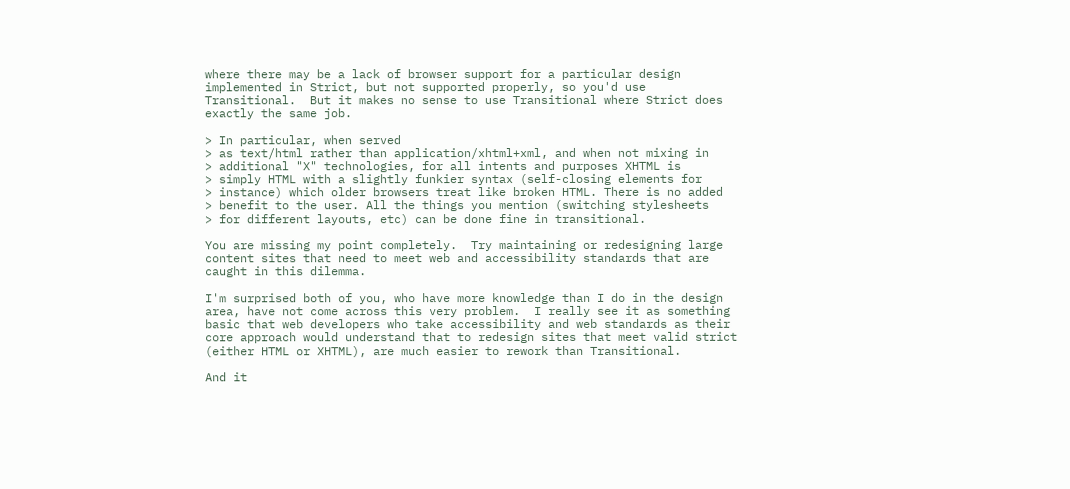where there may be a lack of browser support for a particular design
implemented in Strict, but not supported properly, so you'd use
Transitional.  But it makes no sense to use Transitional where Strict does
exactly the same job.

> In particular, when served
> as text/html rather than application/xhtml+xml, and when not mixing in
> additional "X" technologies, for all intents and purposes XHTML is
> simply HTML with a slightly funkier syntax (self-closing elements for
> instance) which older browsers treat like broken HTML. There is no added
> benefit to the user. All the things you mention (switching stylesheets
> for different layouts, etc) can be done fine in transitional.

You are missing my point completely.  Try maintaining or redesigning large
content sites that need to meet web and accessibility standards that are
caught in this dilemma.

I'm surprised both of you, who have more knowledge than I do in the design
area, have not come across this very problem.  I really see it as something
basic that web developers who take accessibility and web standards as their
core approach would understand that to redesign sites that meet valid strict
(either HTML or XHTML), are much easier to rework than Transitional.

And it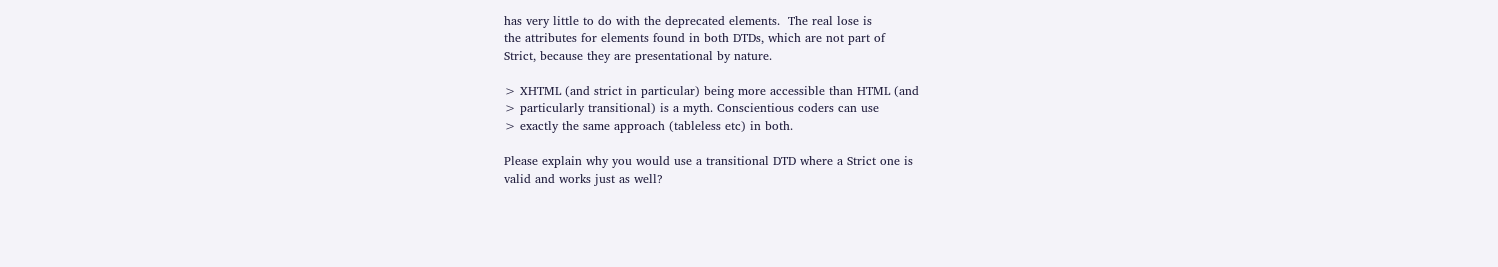has very little to do with the deprecated elements.  The real lose is
the attributes for elements found in both DTDs, which are not part of
Strict, because they are presentational by nature.

> XHTML (and strict in particular) being more accessible than HTML (and
> particularly transitional) is a myth. Conscientious coders can use
> exactly the same approach (tableless etc) in both.

Please explain why you would use a transitional DTD where a Strict one is
valid and works just as well?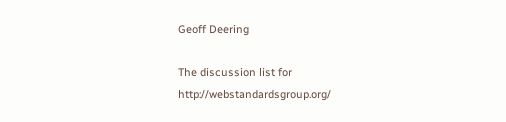Geoff Deering

The discussion list for  http://webstandardsgroup.org/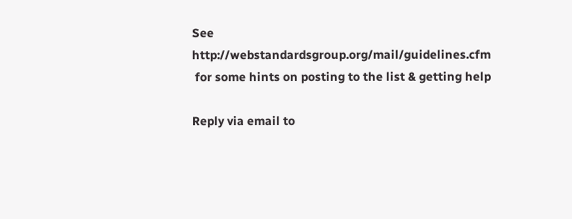See http://webstandardsgroup.org/mail/guidelines.cfm
 for some hints on posting to the list & getting help

Reply via email to